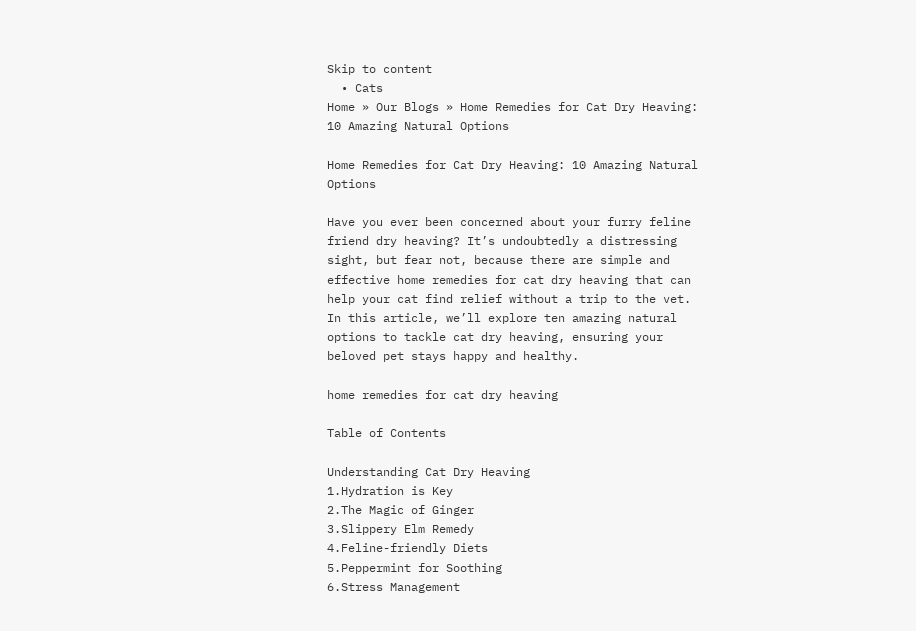Skip to content
  • Cats
Home » Our Blogs » Home Remedies for Cat Dry Heaving: 10 Amazing Natural Options

Home Remedies for Cat Dry Heaving: 10 Amazing Natural Options

Have you ever been concerned about your furry feline friend dry heaving? It’s undoubtedly a distressing sight, but fear not, because there are simple and effective home remedies for cat dry heaving that can help your cat find relief without a trip to the vet. In this article, we’ll explore ten amazing natural options to tackle cat dry heaving, ensuring your beloved pet stays happy and healthy.

home remedies for cat dry heaving

Table of Contents

Understanding Cat Dry Heaving
1.Hydration is Key
2.The Magic of Ginger
3.Slippery Elm Remedy
4.Feline-friendly Diets
5.Peppermint for Soothing
6.Stress Management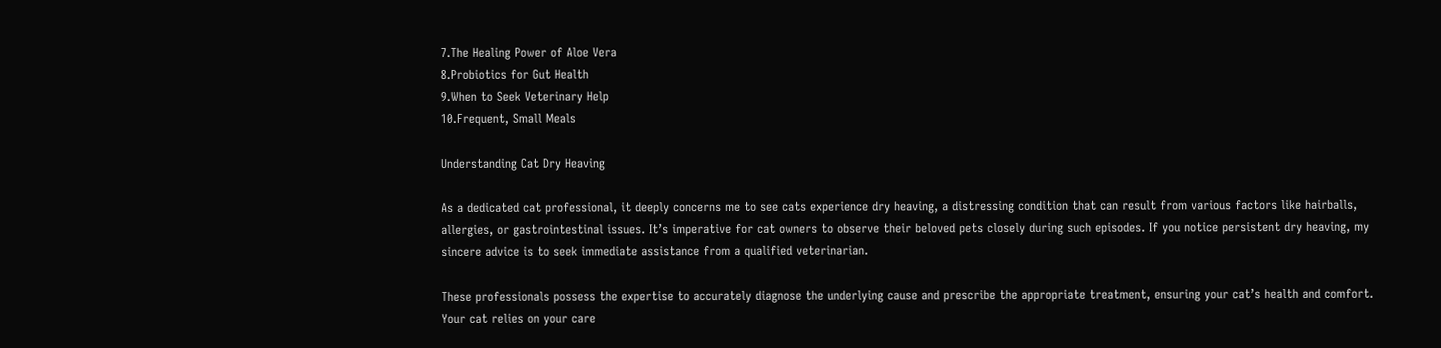7.The Healing Power of Aloe Vera
8.Probiotics for Gut Health
9.When to Seek Veterinary Help
10.Frequent, Small Meals

Understanding Cat Dry Heaving

As a dedicated cat professional, it deeply concerns me to see cats experience dry heaving, a distressing condition that can result from various factors like hairballs, allergies, or gastrointestinal issues. It’s imperative for cat owners to observe their beloved pets closely during such episodes. If you notice persistent dry heaving, my sincere advice is to seek immediate assistance from a qualified veterinarian.

These professionals possess the expertise to accurately diagnose the underlying cause and prescribe the appropriate treatment, ensuring your cat’s health and comfort. Your cat relies on your care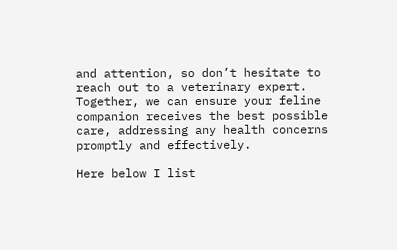and attention, so don’t hesitate to reach out to a veterinary expert. Together, we can ensure your feline companion receives the best possible care, addressing any health concerns promptly and effectively.

Here below I list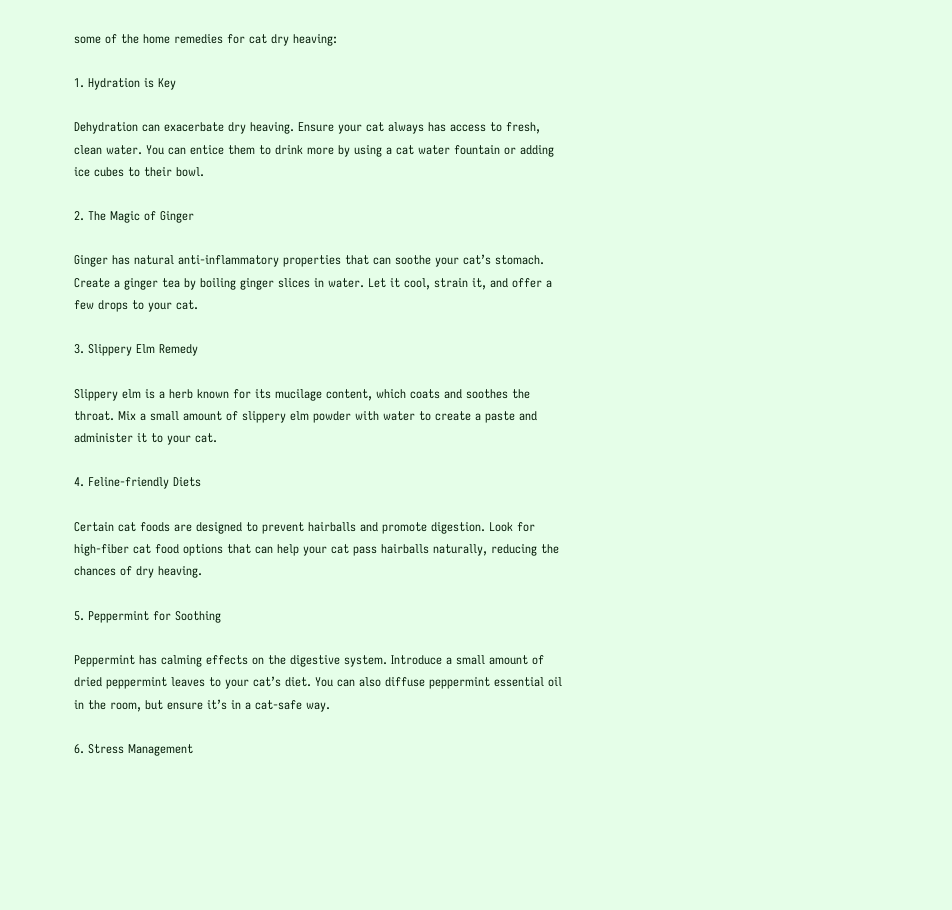some of the home remedies for cat dry heaving:

1. Hydration is Key

Dehydration can exacerbate dry heaving. Ensure your cat always has access to fresh, clean water. You can entice them to drink more by using a cat water fountain or adding ice cubes to their bowl.

2. The Magic of Ginger

Ginger has natural anti-inflammatory properties that can soothe your cat’s stomach. Create a ginger tea by boiling ginger slices in water. Let it cool, strain it, and offer a few drops to your cat.

3. Slippery Elm Remedy

Slippery elm is a herb known for its mucilage content, which coats and soothes the throat. Mix a small amount of slippery elm powder with water to create a paste and administer it to your cat.

4. Feline-friendly Diets

Certain cat foods are designed to prevent hairballs and promote digestion. Look for high-fiber cat food options that can help your cat pass hairballs naturally, reducing the chances of dry heaving.

5. Peppermint for Soothing

Peppermint has calming effects on the digestive system. Introduce a small amount of dried peppermint leaves to your cat’s diet. You can also diffuse peppermint essential oil in the room, but ensure it’s in a cat-safe way.

6. Stress Management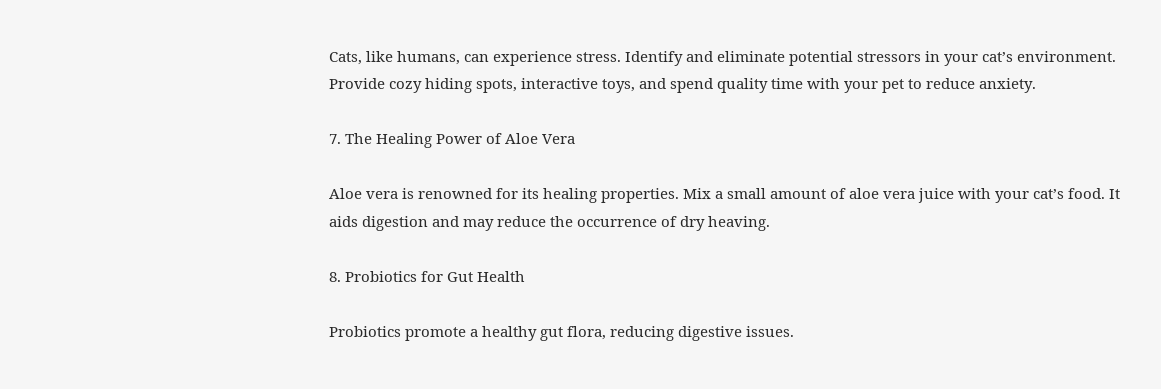Cats, like humans, can experience stress. Identify and eliminate potential stressors in your cat’s environment. Provide cozy hiding spots, interactive toys, and spend quality time with your pet to reduce anxiety.

7. The Healing Power of Aloe Vera

Aloe vera is renowned for its healing properties. Mix a small amount of aloe vera juice with your cat’s food. It aids digestion and may reduce the occurrence of dry heaving.

8. Probiotics for Gut Health

Probiotics promote a healthy gut flora, reducing digestive issues.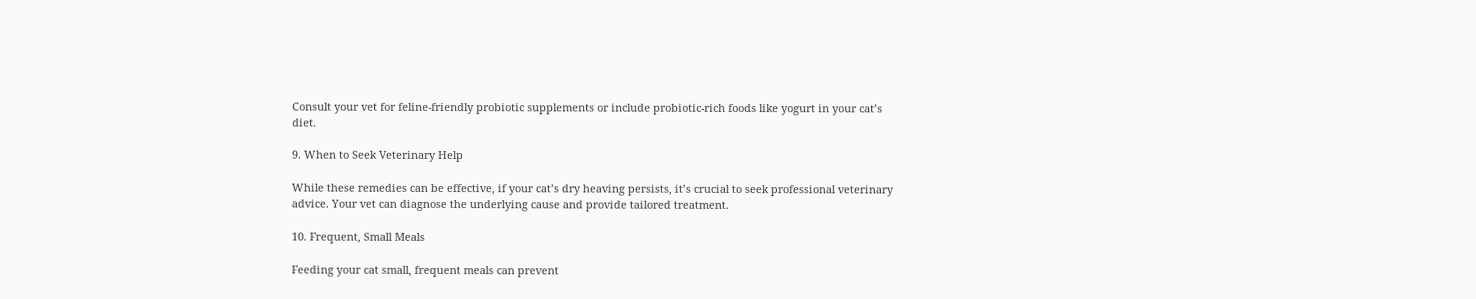Consult your vet for feline-friendly probiotic supplements or include probiotic-rich foods like yogurt in your cat’s diet.

9. When to Seek Veterinary Help

While these remedies can be effective, if your cat’s dry heaving persists, it’s crucial to seek professional veterinary advice. Your vet can diagnose the underlying cause and provide tailored treatment.

10. Frequent, Small Meals

Feeding your cat small, frequent meals can prevent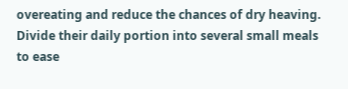overeating and reduce the chances of dry heaving. Divide their daily portion into several small meals to ease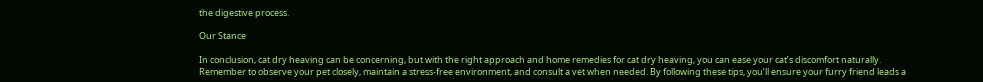the digestive process.

Our Stance

In conclusion, cat dry heaving can be concerning, but with the right approach and home remedies for cat dry heaving, you can ease your cat’s discomfort naturally. Remember to observe your pet closely, maintain a stress-free environment, and consult a vet when needed. By following these tips, you’ll ensure your furry friend leads a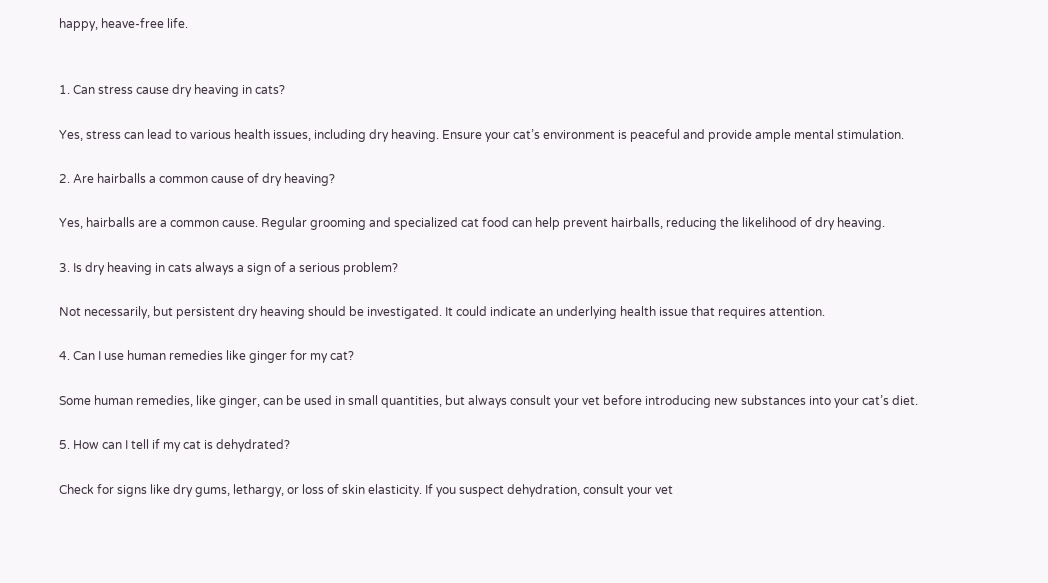happy, heave-free life.


1. Can stress cause dry heaving in cats?

Yes, stress can lead to various health issues, including dry heaving. Ensure your cat’s environment is peaceful and provide ample mental stimulation.

2. Are hairballs a common cause of dry heaving?

Yes, hairballs are a common cause. Regular grooming and specialized cat food can help prevent hairballs, reducing the likelihood of dry heaving.

3. Is dry heaving in cats always a sign of a serious problem?

Not necessarily, but persistent dry heaving should be investigated. It could indicate an underlying health issue that requires attention.

4. Can I use human remedies like ginger for my cat?

Some human remedies, like ginger, can be used in small quantities, but always consult your vet before introducing new substances into your cat’s diet.

5. How can I tell if my cat is dehydrated?

Check for signs like dry gums, lethargy, or loss of skin elasticity. If you suspect dehydration, consult your vet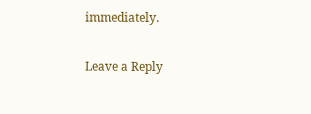immediately.

Leave a Reply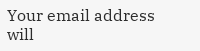Your email address will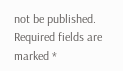not be published. Required fields are marked *